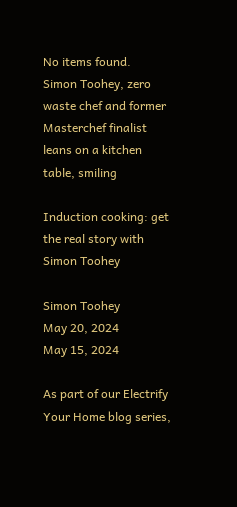No items found.
Simon Toohey, zero waste chef and former Masterchef finalist leans on a kitchen table, smiling

Induction cooking: get the real story with Simon Toohey

Simon Toohey
May 20, 2024
May 15, 2024

As part of our Electrify Your Home blog series,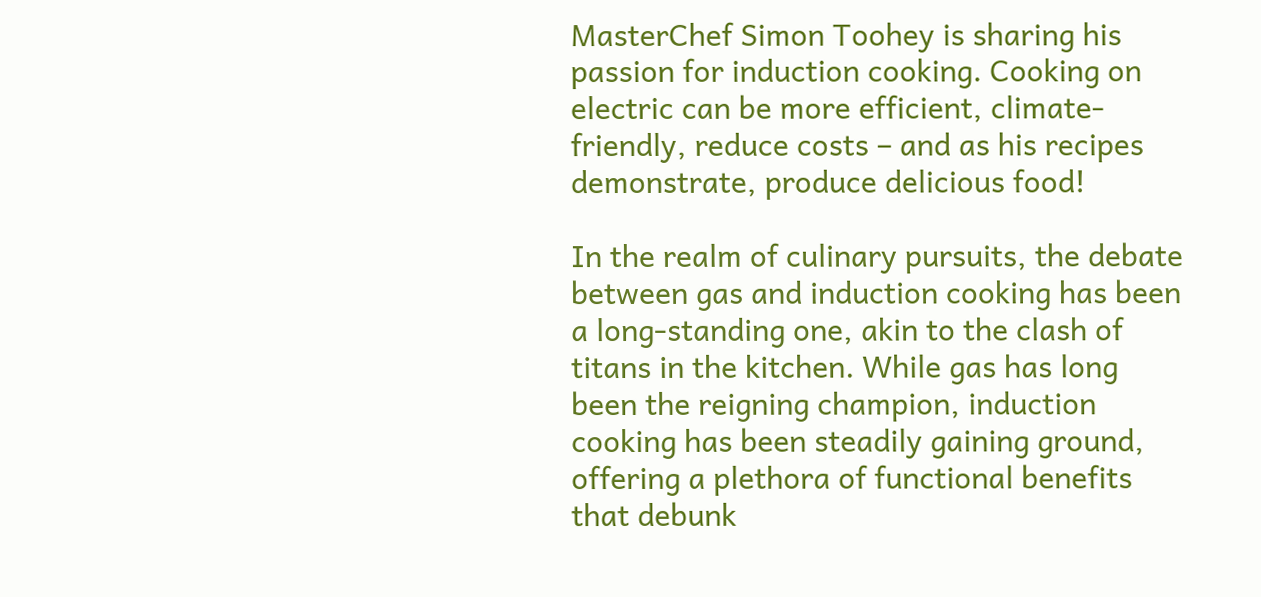MasterChef Simon Toohey is sharing his passion for induction cooking. Cooking on electric can be more efficient, climate-friendly, reduce costs – and as his recipes demonstrate, produce delicious food!

In the realm of culinary pursuits, the debate between gas and induction cooking has been a long-standing one, akin to the clash of titans in the kitchen. While gas has long been the reigning champion, induction cooking has been steadily gaining ground, offering a plethora of functional benefits that debunk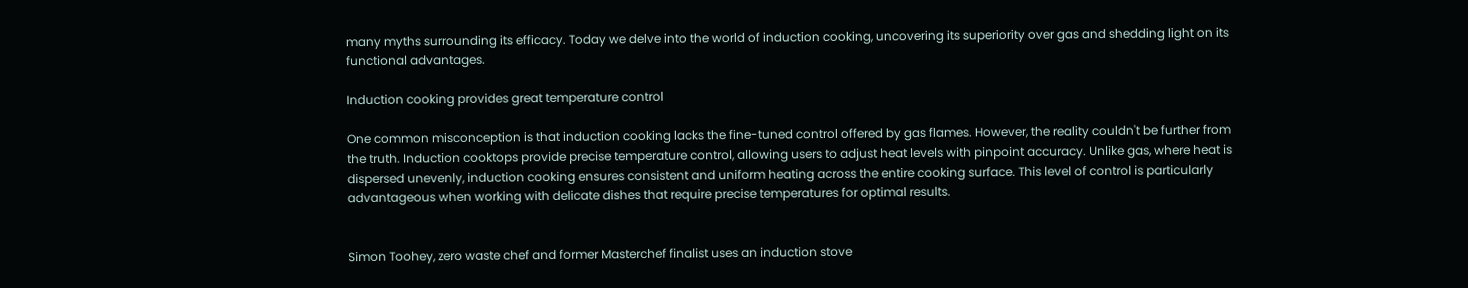many myths surrounding its efficacy. Today we delve into the world of induction cooking, uncovering its superiority over gas and shedding light on its functional advantages.

Induction cooking provides great temperature control

One common misconception is that induction cooking lacks the fine-tuned control offered by gas flames. However, the reality couldn't be further from the truth. Induction cooktops provide precise temperature control, allowing users to adjust heat levels with pinpoint accuracy. Unlike gas, where heat is dispersed unevenly, induction cooking ensures consistent and uniform heating across the entire cooking surface. This level of control is particularly advantageous when working with delicate dishes that require precise temperatures for optimal results.


Simon Toohey, zero waste chef and former Masterchef finalist uses an induction stove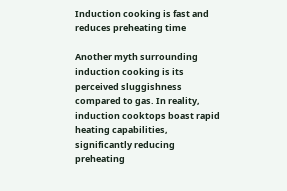Induction cooking is fast and reduces preheating time

Another myth surrounding induction cooking is its perceived sluggishness compared to gas. In reality, induction cooktops boast rapid heating capabilities, significantly reducing preheating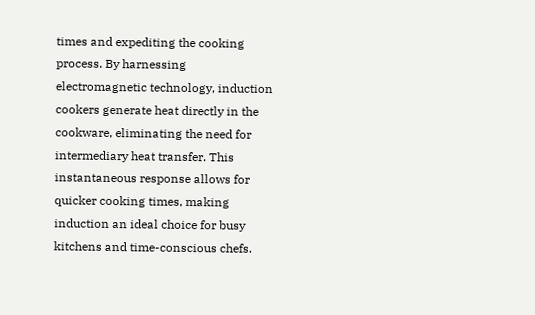times and expediting the cooking process. By harnessing electromagnetic technology, induction cookers generate heat directly in the cookware, eliminating the need for intermediary heat transfer. This instantaneous response allows for quicker cooking times, making induction an ideal choice for busy kitchens and time-conscious chefs.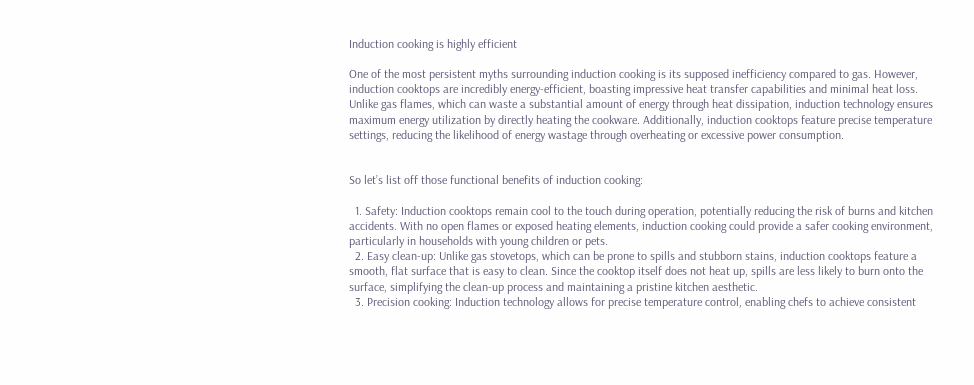Induction cooking is highly efficient

One of the most persistent myths surrounding induction cooking is its supposed inefficiency compared to gas. However, induction cooktops are incredibly energy-efficient, boasting impressive heat transfer capabilities and minimal heat loss. Unlike gas flames, which can waste a substantial amount of energy through heat dissipation, induction technology ensures maximum energy utilization by directly heating the cookware. Additionally, induction cooktops feature precise temperature settings, reducing the likelihood of energy wastage through overheating or excessive power consumption.


So let’s list off those functional benefits of induction cooking:

  1. Safety: Induction cooktops remain cool to the touch during operation, potentially reducing the risk of burns and kitchen accidents. With no open flames or exposed heating elements, induction cooking could provide a safer cooking environment, particularly in households with young children or pets.
  2. Easy clean-up: Unlike gas stovetops, which can be prone to spills and stubborn stains, induction cooktops feature a smooth, flat surface that is easy to clean. Since the cooktop itself does not heat up, spills are less likely to burn onto the surface, simplifying the clean-up process and maintaining a pristine kitchen aesthetic.
  3. Precision cooking: Induction technology allows for precise temperature control, enabling chefs to achieve consistent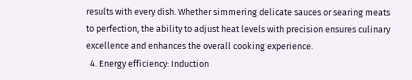results with every dish. Whether simmering delicate sauces or searing meats to perfection, the ability to adjust heat levels with precision ensures culinary excellence and enhances the overall cooking experience.
  4. Energy efficiency: Induction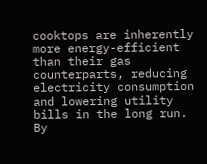cooktops are inherently more energy-efficient than their gas counterparts, reducing electricity consumption and lowering utility bills in the long run. By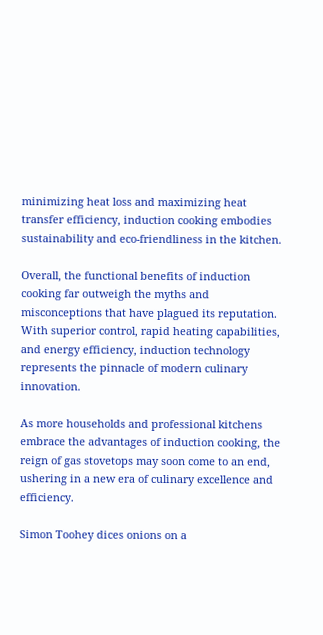minimizing heat loss and maximizing heat transfer efficiency, induction cooking embodies sustainability and eco-friendliness in the kitchen.

Overall, the functional benefits of induction cooking far outweigh the myths and misconceptions that have plagued its reputation. With superior control, rapid heating capabilities, and energy efficiency, induction technology represents the pinnacle of modern culinary innovation.

As more households and professional kitchens embrace the advantages of induction cooking, the reign of gas stovetops may soon come to an end, ushering in a new era of culinary excellence and efficiency.

Simon Toohey dices onions on a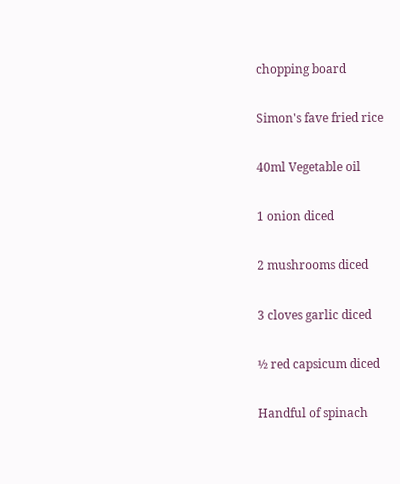chopping board

Simon's fave fried rice

40ml Vegetable oil

1 onion diced

2 mushrooms diced

3 cloves garlic diced

½ red capsicum diced

Handful of spinach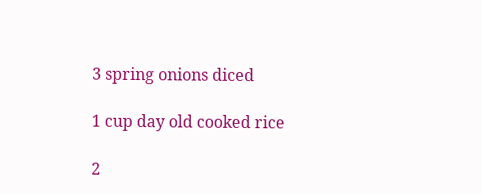3 spring onions diced

1 cup day old cooked rice

2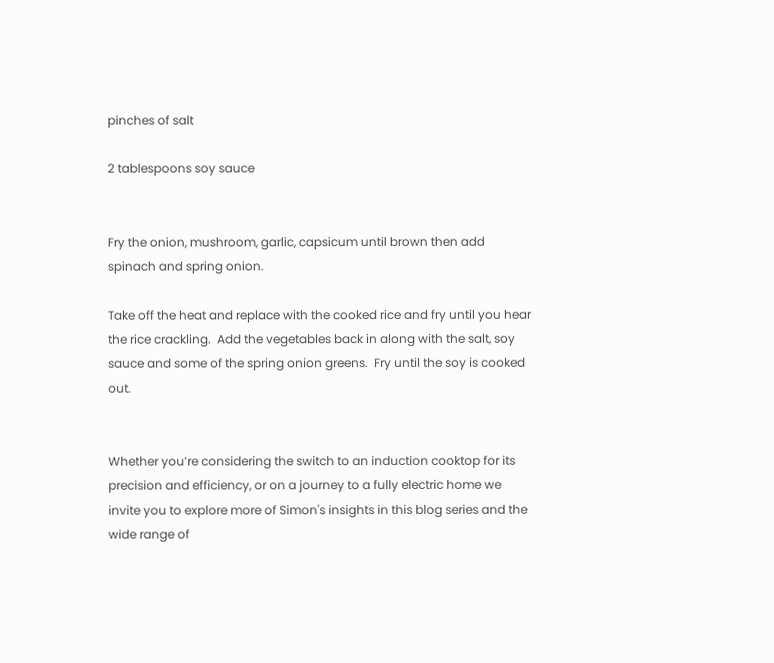pinches of salt

2 tablespoons soy sauce


Fry the onion, mushroom, garlic, capsicum until brown then add spinach and spring onion.

Take off the heat and replace with the cooked rice and fry until you hear the rice crackling.  Add the vegetables back in along with the salt, soy sauce and some of the spring onion greens.  Fry until the soy is cooked out.


Whether you’re considering the switch to an induction cooktop for its precision and efficiency, or on a journey to a fully electric home we invite you to explore more of Simon's insights in this blog series and the wide range of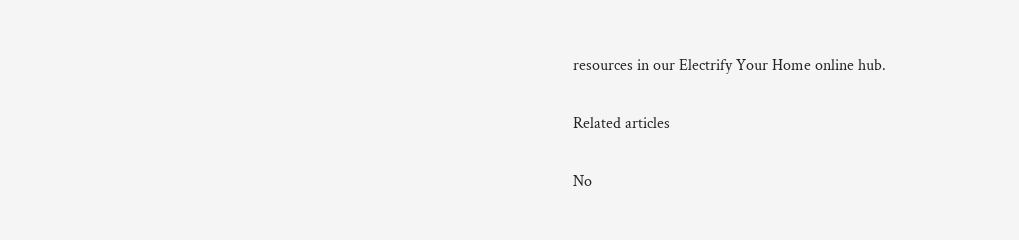resources in our Electrify Your Home online hub.

Related articles

No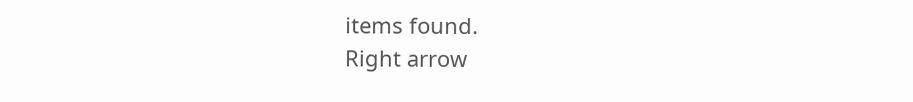items found.
Right arrow